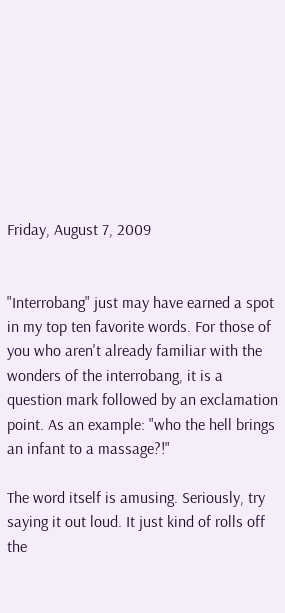Friday, August 7, 2009


"Interrobang" just may have earned a spot in my top ten favorite words. For those of you who aren't already familiar with the wonders of the interrobang, it is a question mark followed by an exclamation point. As an example: "who the hell brings an infant to a massage?!"

The word itself is amusing. Seriously, try saying it out loud. It just kind of rolls off the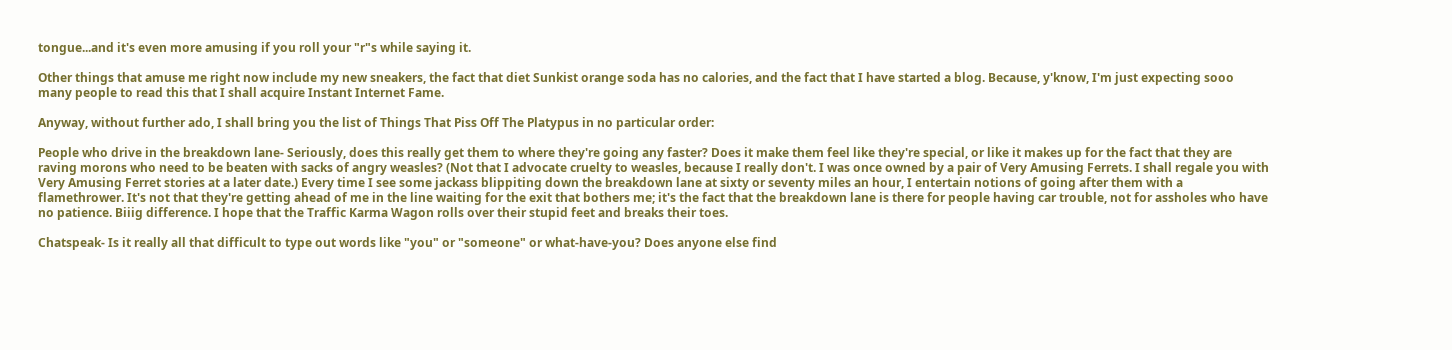tongue...and it's even more amusing if you roll your "r"s while saying it.

Other things that amuse me right now include my new sneakers, the fact that diet Sunkist orange soda has no calories, and the fact that I have started a blog. Because, y'know, I'm just expecting sooo many people to read this that I shall acquire Instant Internet Fame.

Anyway, without further ado, I shall bring you the list of Things That Piss Off The Platypus in no particular order:

People who drive in the breakdown lane- Seriously, does this really get them to where they're going any faster? Does it make them feel like they're special, or like it makes up for the fact that they are raving morons who need to be beaten with sacks of angry weasles? (Not that I advocate cruelty to weasles, because I really don't. I was once owned by a pair of Very Amusing Ferrets. I shall regale you with Very Amusing Ferret stories at a later date.) Every time I see some jackass blippiting down the breakdown lane at sixty or seventy miles an hour, I entertain notions of going after them with a flamethrower. It's not that they're getting ahead of me in the line waiting for the exit that bothers me; it's the fact that the breakdown lane is there for people having car trouble, not for assholes who have no patience. Biiig difference. I hope that the Traffic Karma Wagon rolls over their stupid feet and breaks their toes.

Chatspeak- Is it really all that difficult to type out words like "you" or "someone" or what-have-you? Does anyone else find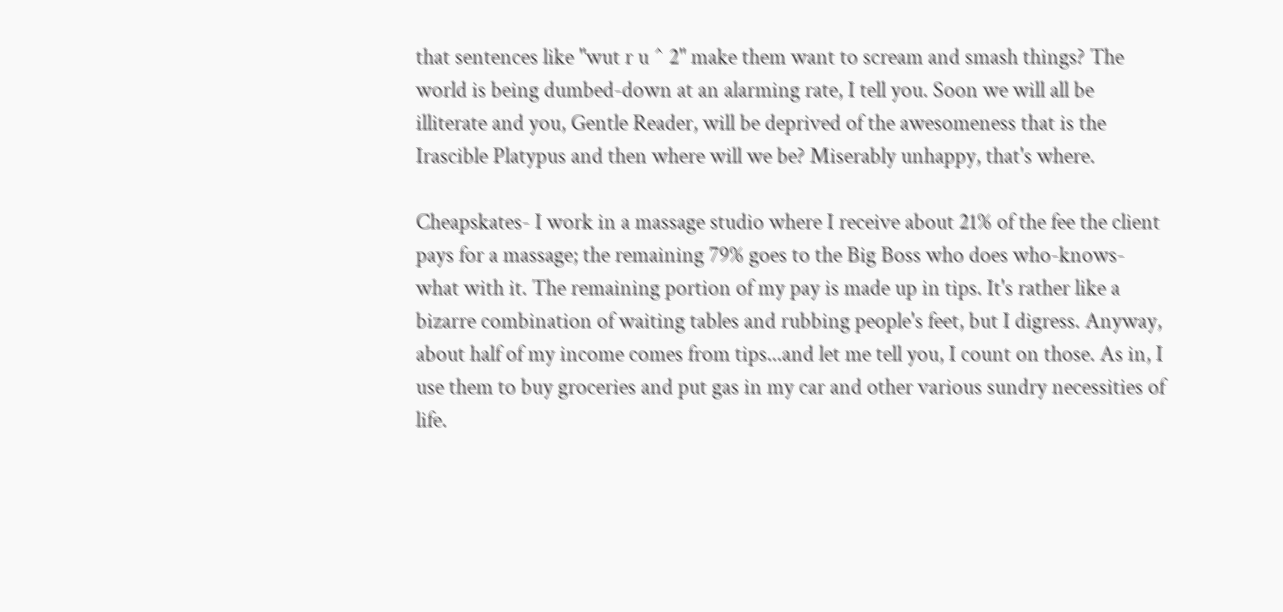that sentences like "wut r u ^ 2" make them want to scream and smash things? The world is being dumbed-down at an alarming rate, I tell you. Soon we will all be illiterate and you, Gentle Reader, will be deprived of the awesomeness that is the Irascible Platypus and then where will we be? Miserably unhappy, that's where.

Cheapskates- I work in a massage studio where I receive about 21% of the fee the client pays for a massage; the remaining 79% goes to the Big Boss who does who-knows-what with it. The remaining portion of my pay is made up in tips. It's rather like a bizarre combination of waiting tables and rubbing people's feet, but I digress. Anyway, about half of my income comes from tips...and let me tell you, I count on those. As in, I use them to buy groceries and put gas in my car and other various sundry necessities of life.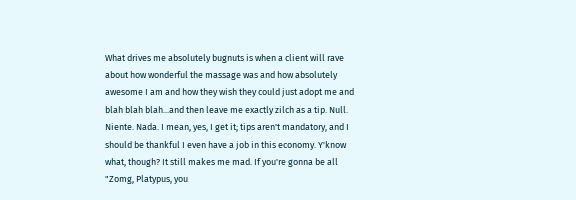What drives me absolutely bugnuts is when a client will rave about how wonderful the massage was and how absolutely awesome I am and how they wish they could just adopt me and blah blah blah...and then leave me exactly zilch as a tip. Null. Niente. Nada. I mean, yes, I get it; tips aren't mandatory, and I should be thankful I even have a job in this economy. Y'know what, though? It still makes me mad. If you're gonna be all "Zomg, Platypus, you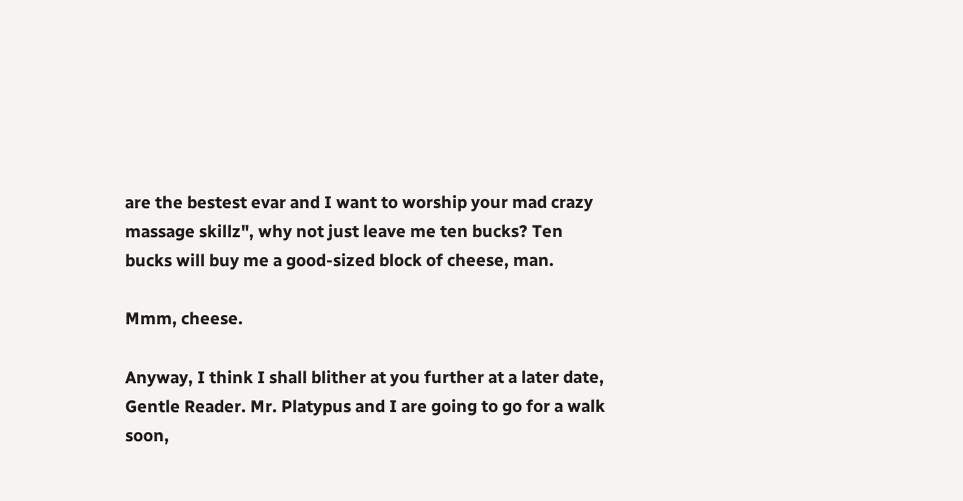are the bestest evar and I want to worship your mad crazy massage skillz", why not just leave me ten bucks? Ten bucks will buy me a good-sized block of cheese, man.

Mmm, cheese.

Anyway, I think I shall blither at you further at a later date, Gentle Reader. Mr. Platypus and I are going to go for a walk soon,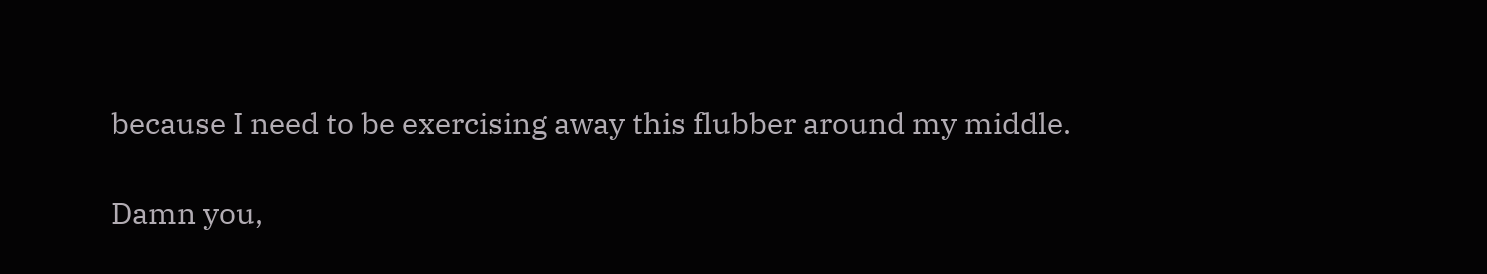because I need to be exercising away this flubber around my middle.

Damn you,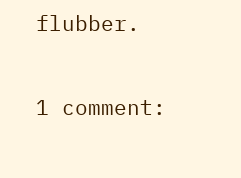flubber.

1 comment: